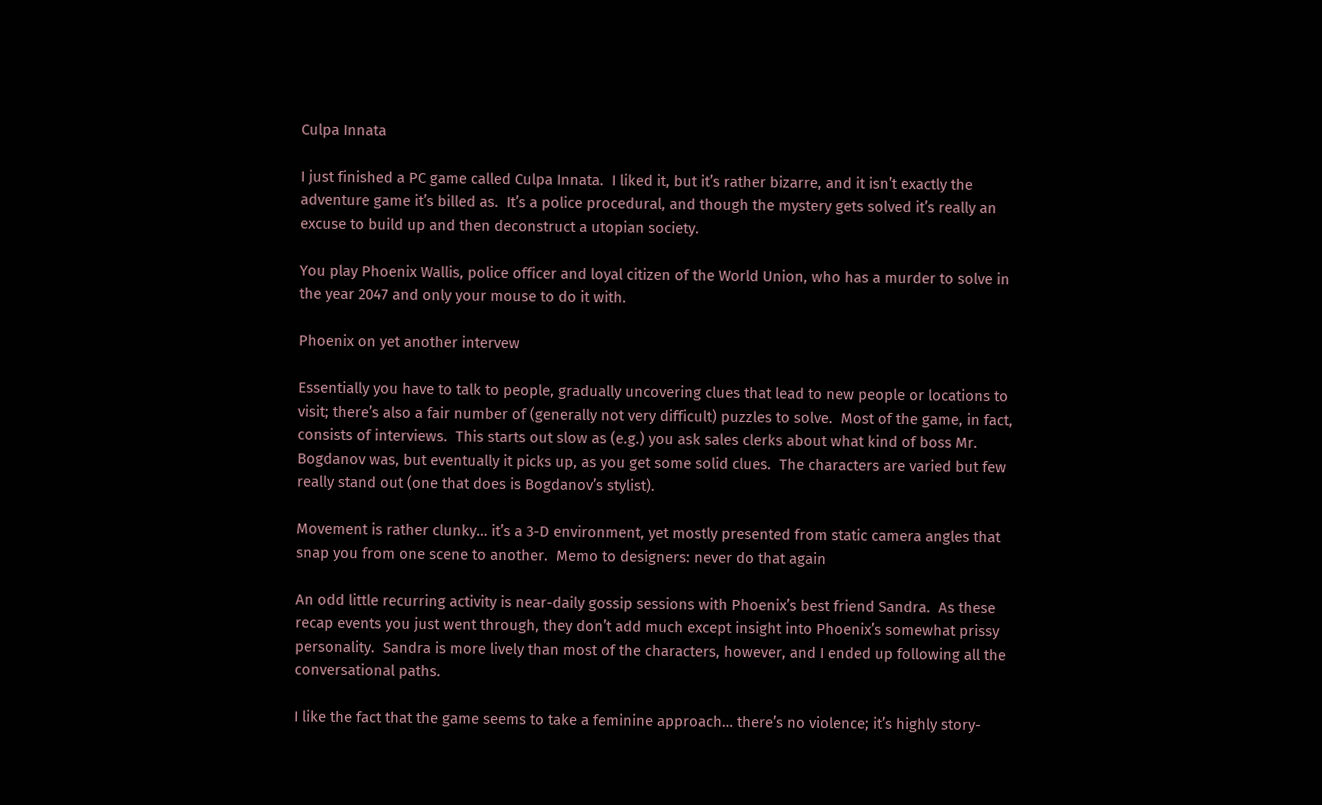Culpa Innata

I just finished a PC game called Culpa Innata.  I liked it, but it’s rather bizarre, and it isn’t exactly the adventure game it’s billed as.  It’s a police procedural, and though the mystery gets solved it’s really an excuse to build up and then deconstruct a utopian society.

You play Phoenix Wallis, police officer and loyal citizen of the World Union, who has a murder to solve in the year 2047 and only your mouse to do it with.

Phoenix on yet another intervew

Essentially you have to talk to people, gradually uncovering clues that lead to new people or locations to visit; there’s also a fair number of (generally not very difficult) puzzles to solve.  Most of the game, in fact, consists of interviews.  This starts out slow as (e.g.) you ask sales clerks about what kind of boss Mr. Bogdanov was, but eventually it picks up, as you get some solid clues.  The characters are varied but few really stand out (one that does is Bogdanov’s stylist).

Movement is rather clunky… it’s a 3-D environment, yet mostly presented from static camera angles that snap you from one scene to another.  Memo to designers: never do that again

An odd little recurring activity is near-daily gossip sessions with Phoenix’s best friend Sandra.  As these recap events you just went through, they don’t add much except insight into Phoenix’s somewhat prissy personality.  Sandra is more lively than most of the characters, however, and I ended up following all the conversational paths.

I like the fact that the game seems to take a feminine approach… there’s no violence; it’s highly story-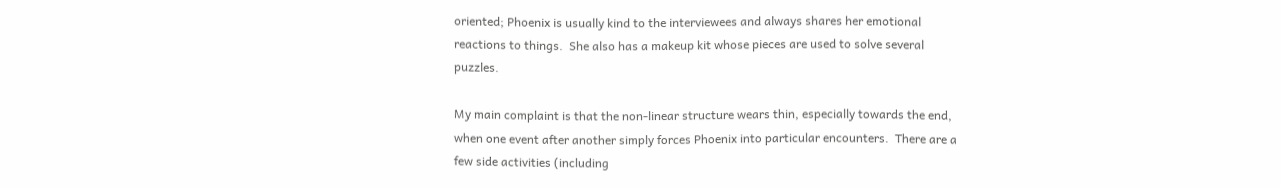oriented; Phoenix is usually kind to the interviewees and always shares her emotional reactions to things.  She also has a makeup kit whose pieces are used to solve several puzzles.

My main complaint is that the non-linear structure wears thin, especially towards the end, when one event after another simply forces Phoenix into particular encounters.  There are a few side activities (including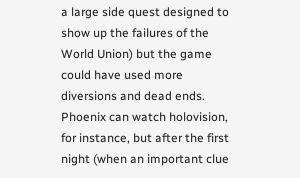a large side quest designed to show up the failures of the World Union) but the game could have used more diversions and dead ends.  Phoenix can watch holovision, for instance, but after the first night (when an important clue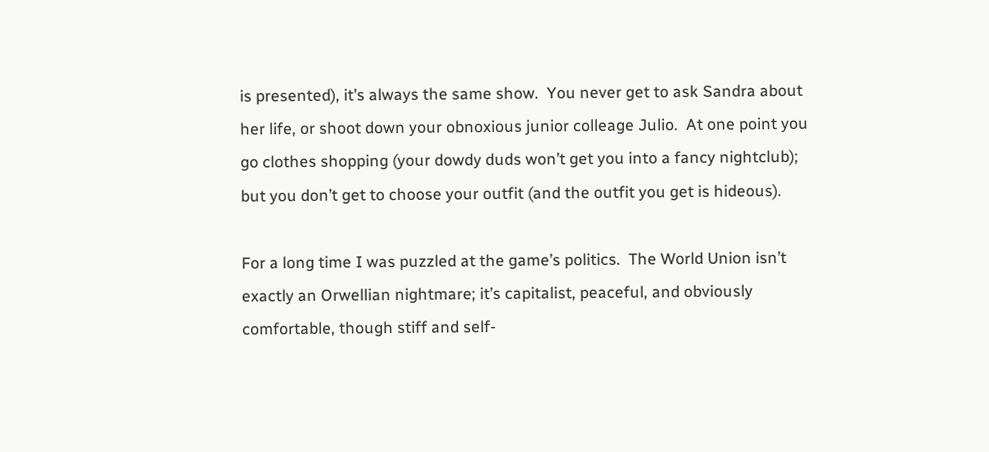is presented), it’s always the same show.  You never get to ask Sandra about her life, or shoot down your obnoxious junior colleage Julio.  At one point you go clothes shopping (your dowdy duds won’t get you into a fancy nightclub); but you don’t get to choose your outfit (and the outfit you get is hideous).

For a long time I was puzzled at the game’s politics.  The World Union isn’t exactly an Orwellian nightmare; it’s capitalist, peaceful, and obviously comfortable, though stiff and self-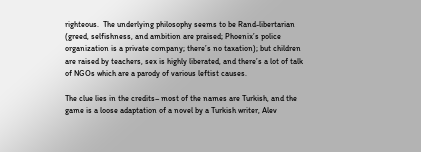righteous.  The underlying philosophy seems to be Rand-libertarian (greed, selfishness, and ambition are praised; Phoenix’s police organization is a private company; there’s no taxation); but children are raised by teachers, sex is highly liberated, and there’s a lot of talk of NGOs which are a parody of various leftist causes.

The clue lies in the credits– most of the names are Turkish, and the game is a loose adaptation of a novel by a Turkish writer, Alev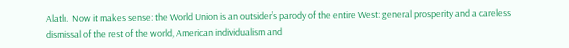Alatlı.  Now it makes sense: the World Union is an outsider’s parody of the entire West: general prosperity and a careless dismissal of the rest of the world, American individualism and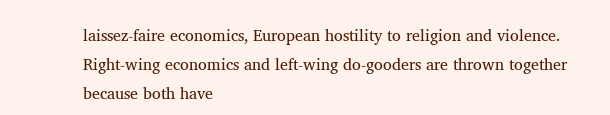laissez-faire economics, European hostility to religion and violence.  Right-wing economics and left-wing do-gooders are thrown together because both have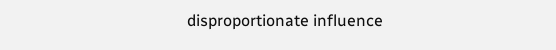disproportionate influence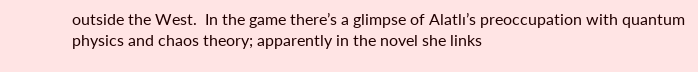outside the West.  In the game there’s a glimpse of Alatlı’s preoccupation with quantum physics and chaos theory; apparently in the novel she links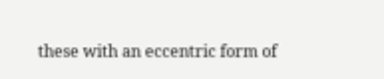these with an eccentric form of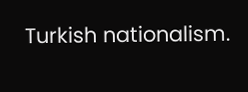Turkish nationalism.